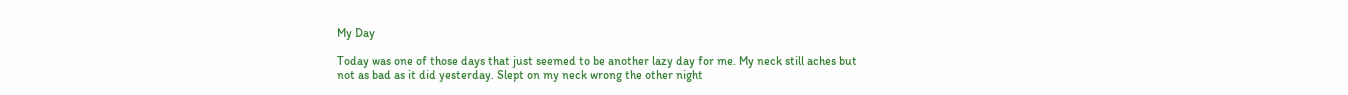My Day

Today was one of those days that just seemed to be another lazy day for me. My neck still aches but not as bad as it did yesterday. Slept on my neck wrong the other night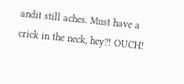andit still aches. Must have a crick in the neck, hey?! OUCH!